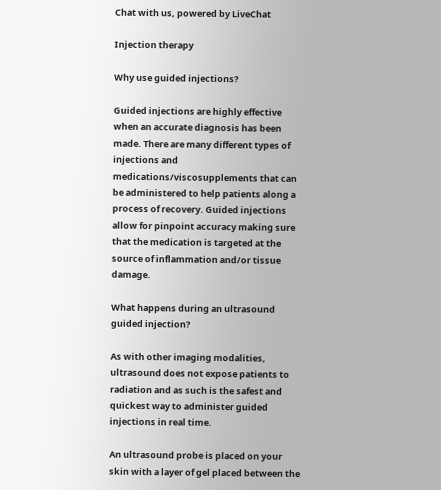Chat with us, powered by LiveChat

Injection therapy

Why use guided injections?

Guided injections are highly effective when an accurate diagnosis has been made. There are many different types of injections and medications/viscosupplements that can be administered to help patients along a process of recovery. Guided injections allow for pinpoint accuracy making sure that the medication is targeted at the source of inflammation and/or tissue damage.

What happens during an ultrasound guided injection?

As with other imaging modalities, ultrasound does not expose patients to radiation and as such is the safest and quickest way to administer guided injections in real time.

An ultrasound probe is placed on your skin with a layer of gel placed between the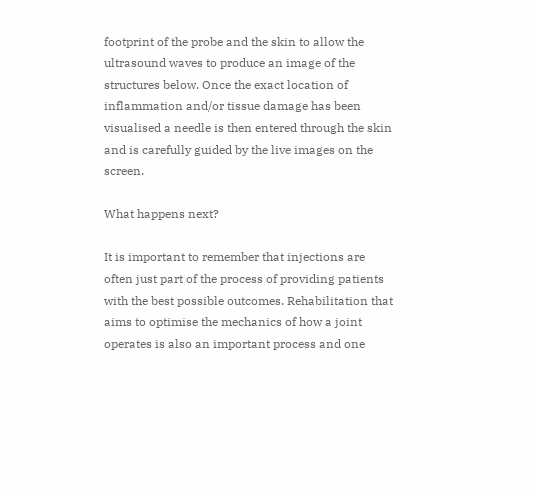footprint of the probe and the skin to allow the ultrasound waves to produce an image of the structures below. Once the exact location of inflammation and/or tissue damage has been visualised a needle is then entered through the skin and is carefully guided by the live images on the screen.

What happens next?

It is important to remember that injections are often just part of the process of providing patients with the best possible outcomes. Rehabilitation that aims to optimise the mechanics of how a joint operates is also an important process and one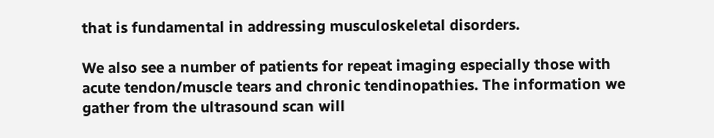that is fundamental in addressing musculoskeletal disorders.

We also see a number of patients for repeat imaging especially those with acute tendon/muscle tears and chronic tendinopathies. The information we gather from the ultrasound scan will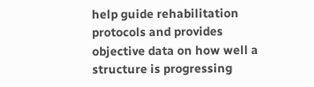help guide rehabilitation protocols and provides objective data on how well a structure is progressing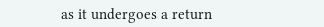as it undergoes a return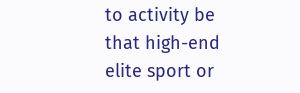to activity be that high-end elite sport or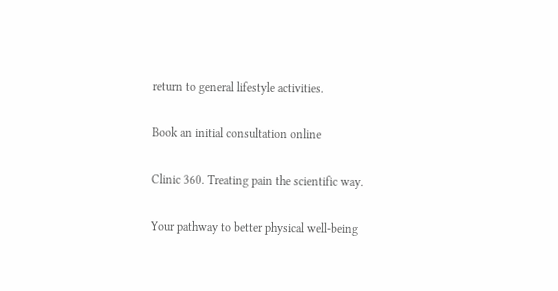return to general lifestyle activities.

Book an initial consultation online

Clinic 360. Treating pain the scientific way.

Your pathway to better physical well-being